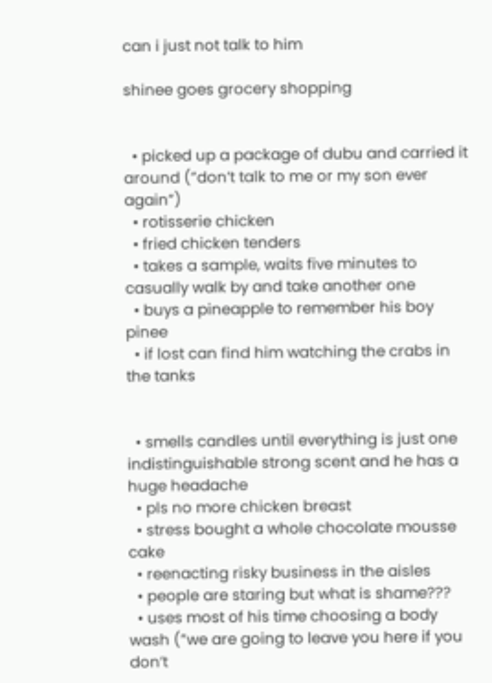can i just not talk to him

shinee goes grocery shopping


  • picked up a package of dubu and carried it around (”don’t talk to me or my son ever again”)
  • rotisserie chicken
  • fried chicken tenders
  • takes a sample, waits five minutes to casually walk by and take another one
  • buys a pineapple to remember his boy pinee
  • if lost can find him watching the crabs in the tanks


  • smells candles until everything is just one indistinguishable strong scent and he has a huge headache
  • pls no more chicken breast
  • stress bought a whole chocolate mousse cake
  • reenacting risky business in the aisles
  • people are staring but what is shame???
  • uses most of his time choosing a body wash (”we are going to leave you here if you don’t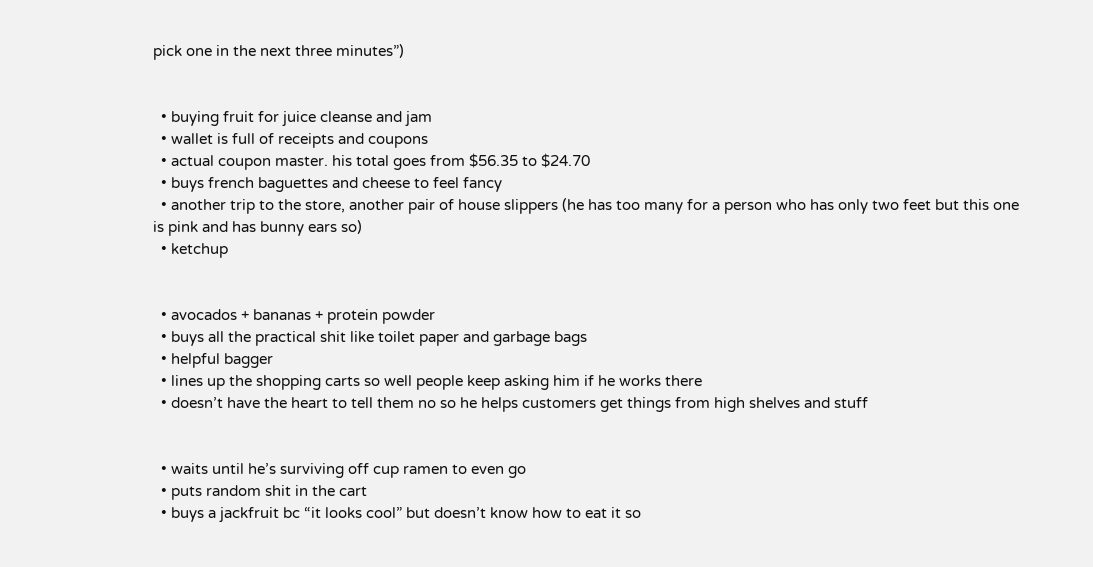pick one in the next three minutes”)


  • buying fruit for juice cleanse and jam
  • wallet is full of receipts and coupons
  • actual coupon master. his total goes from $56.35 to $24.70
  • buys french baguettes and cheese to feel fancy
  • another trip to the store, another pair of house slippers (he has too many for a person who has only two feet but this one is pink and has bunny ears so)
  • ketchup


  • avocados + bananas + protein powder
  • buys all the practical shit like toilet paper and garbage bags
  • helpful bagger
  • lines up the shopping carts so well people keep asking him if he works there
  • doesn’t have the heart to tell them no so he helps customers get things from high shelves and stuff


  • waits until he’s surviving off cup ramen to even go
  • puts random shit in the cart
  • buys a jackfruit bc “it looks cool” but doesn’t know how to eat it so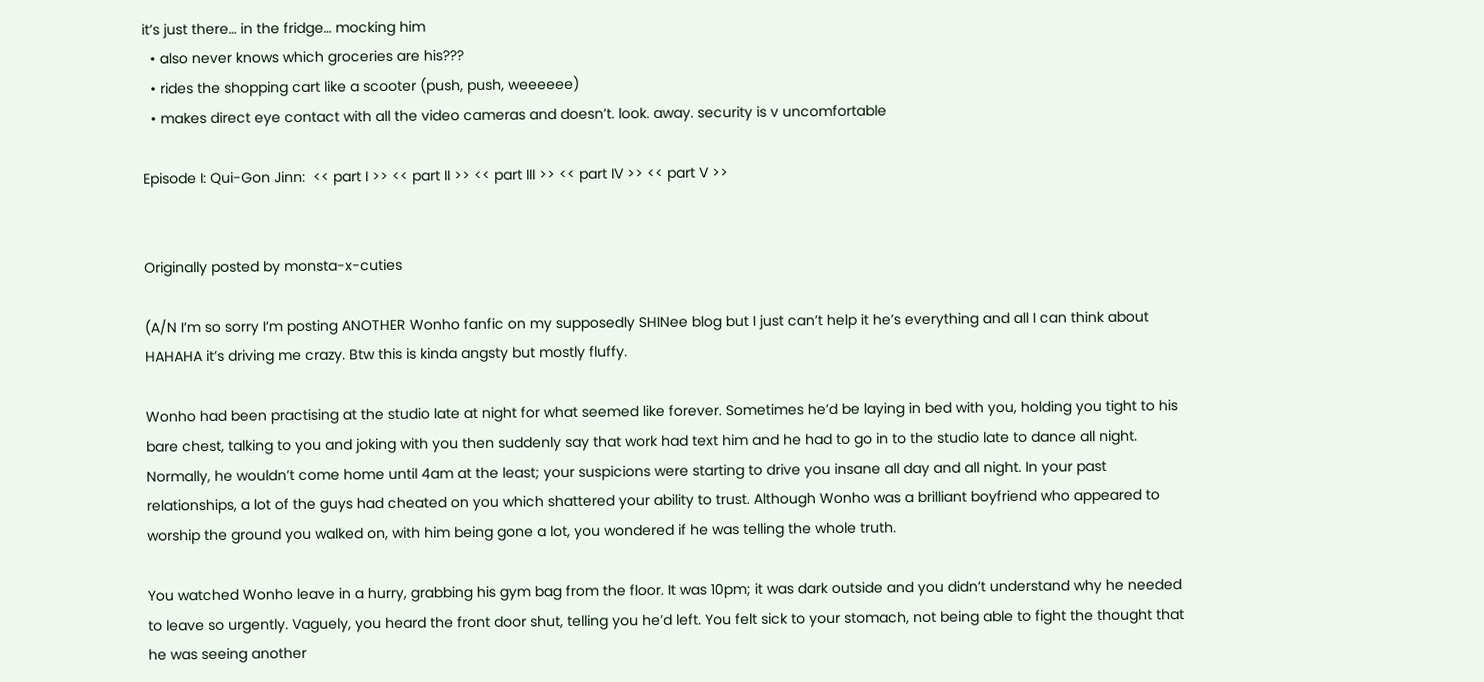it’s just there… in the fridge… mocking him
  • also never knows which groceries are his???
  • rides the shopping cart like a scooter (push, push, weeeeee)
  • makes direct eye contact with all the video cameras and doesn’t. look. away. security is v uncomfortable

Episode I: Qui-Gon Jinn:  << part I >> << part II >> << part III >> << part IV >> << part V >>


Originally posted by monsta-x-cuties

(A/N I’m so sorry I’m posting ANOTHER Wonho fanfic on my supposedly SHINee blog but I just can’t help it he’s everything and all I can think about HAHAHA it’s driving me crazy. Btw this is kinda angsty but mostly fluffy.

Wonho had been practising at the studio late at night for what seemed like forever. Sometimes he’d be laying in bed with you, holding you tight to his bare chest, talking to you and joking with you then suddenly say that work had text him and he had to go in to the studio late to dance all night. Normally, he wouldn’t come home until 4am at the least; your suspicions were starting to drive you insane all day and all night. In your past relationships, a lot of the guys had cheated on you which shattered your ability to trust. Although Wonho was a brilliant boyfriend who appeared to worship the ground you walked on, with him being gone a lot, you wondered if he was telling the whole truth.

You watched Wonho leave in a hurry, grabbing his gym bag from the floor. It was 10pm; it was dark outside and you didn’t understand why he needed to leave so urgently. Vaguely, you heard the front door shut, telling you he’d left. You felt sick to your stomach, not being able to fight the thought that he was seeing another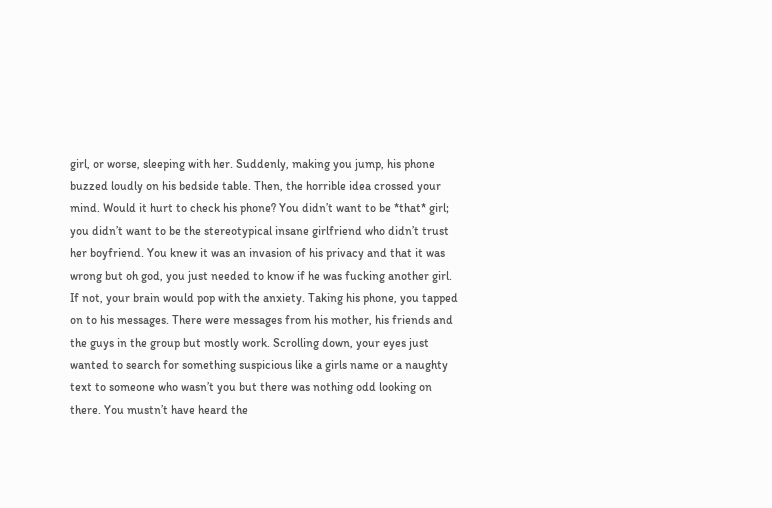girl, or worse, sleeping with her. Suddenly, making you jump, his phone buzzed loudly on his bedside table. Then, the horrible idea crossed your mind. Would it hurt to check his phone? You didn’t want to be *that* girl; you didn’t want to be the stereotypical insane girlfriend who didn’t trust her boyfriend. You knew it was an invasion of his privacy and that it was wrong but oh god, you just needed to know if he was fucking another girl. If not, your brain would pop with the anxiety. Taking his phone, you tapped on to his messages. There were messages from his mother, his friends and the guys in the group but mostly work. Scrolling down, your eyes just wanted to search for something suspicious like a girls name or a naughty text to someone who wasn’t you but there was nothing odd looking on there. You mustn’t have heard the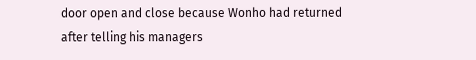door open and close because Wonho had returned after telling his managers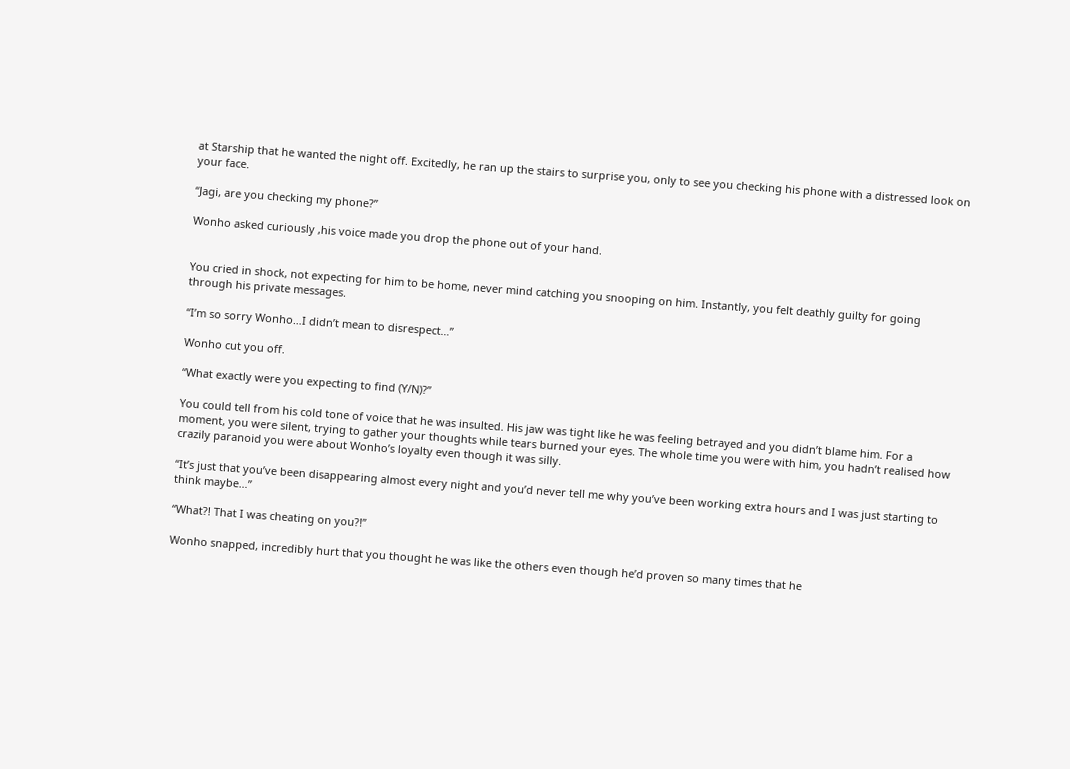at Starship that he wanted the night off. Excitedly, he ran up the stairs to surprise you, only to see you checking his phone with a distressed look on your face.

“Jagi, are you checking my phone?”

Wonho asked curiously ,his voice made you drop the phone out of your hand.


You cried in shock, not expecting for him to be home, never mind catching you snooping on him. Instantly, you felt deathly guilty for going through his private messages.

“I’m so sorry Wonho…I didn’t mean to disrespect…”

Wonho cut you off.

“What exactly were you expecting to find (Y/N)?”

You could tell from his cold tone of voice that he was insulted. His jaw was tight like he was feeling betrayed and you didn’t blame him. For a moment, you were silent, trying to gather your thoughts while tears burned your eyes. The whole time you were with him, you hadn’t realised how crazily paranoid you were about Wonho’s loyalty even though it was silly.

“It’s just that you’ve been disappearing almost every night and you’d never tell me why you’ve been working extra hours and I was just starting to think maybe…”

“What?! That I was cheating on you?!”

Wonho snapped, incredibly hurt that you thought he was like the others even though he’d proven so many times that he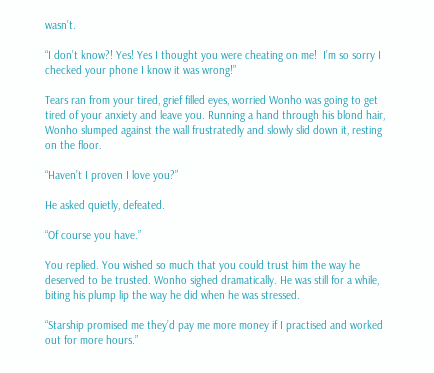wasn’t.

“I don’t know?! Yes! Yes I thought you were cheating on me!  I’m so sorry I checked your phone I know it was wrong!”

Tears ran from your tired, grief filled eyes, worried Wonho was going to get tired of your anxiety and leave you. Running a hand through his blond hair, Wonho slumped against the wall frustratedly and slowly slid down it, resting on the floor.

“Haven’t I proven I love you?”

He asked quietly, defeated.

“Of course you have.”

You replied. You wished so much that you could trust him the way he deserved to be trusted. Wonho sighed dramatically. He was still for a while, biting his plump lip the way he did when he was stressed.

“Starship promised me they’d pay me more money if I practised and worked out for more hours.”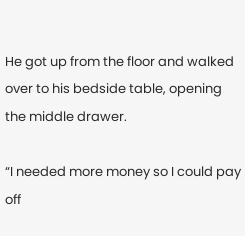He got up from the floor and walked over to his bedside table, opening the middle drawer.

“I needed more money so I could pay off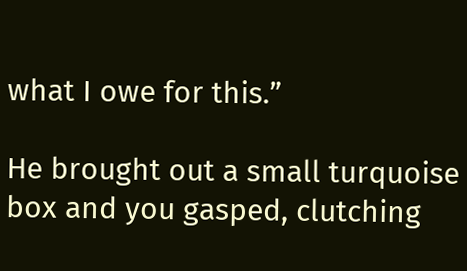what I owe for this.”

He brought out a small turquoise box and you gasped, clutching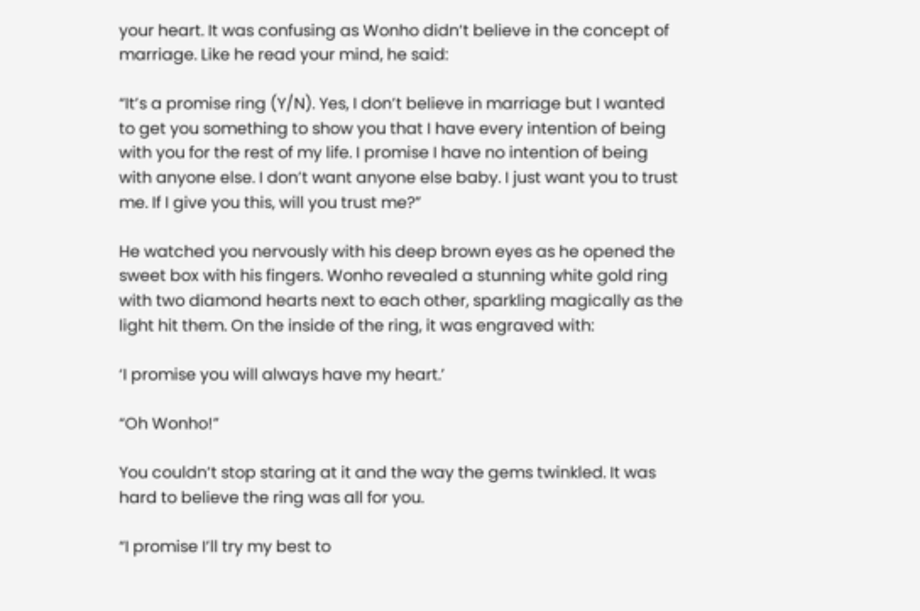your heart. It was confusing as Wonho didn’t believe in the concept of marriage. Like he read your mind, he said:

“It’s a promise ring (Y/N). Yes, I don’t believe in marriage but I wanted to get you something to show you that I have every intention of being with you for the rest of my life. I promise I have no intention of being with anyone else. I don’t want anyone else baby. I just want you to trust me. If I give you this, will you trust me?”

He watched you nervously with his deep brown eyes as he opened the sweet box with his fingers. Wonho revealed a stunning white gold ring with two diamond hearts next to each other, sparkling magically as the light hit them. On the inside of the ring, it was engraved with:

‘I promise you will always have my heart.’

“Oh Wonho!”

You couldn’t stop staring at it and the way the gems twinkled. It was hard to believe the ring was all for you.

“I promise I’ll try my best to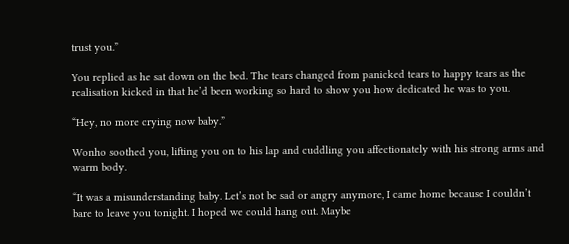trust you.”

You replied as he sat down on the bed. The tears changed from panicked tears to happy tears as the realisation kicked in that he’d been working so hard to show you how dedicated he was to you.

“Hey, no more crying now baby.”

Wonho soothed you, lifting you on to his lap and cuddling you affectionately with his strong arms and warm body.

“It was a misunderstanding baby. Let’s not be sad or angry anymore, I came home because I couldn’t bare to leave you tonight. I hoped we could hang out. Maybe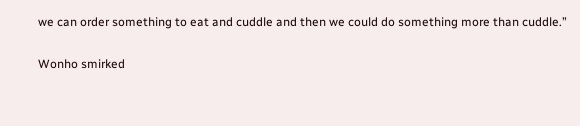we can order something to eat and cuddle and then we could do something more than cuddle.”

Wonho smirked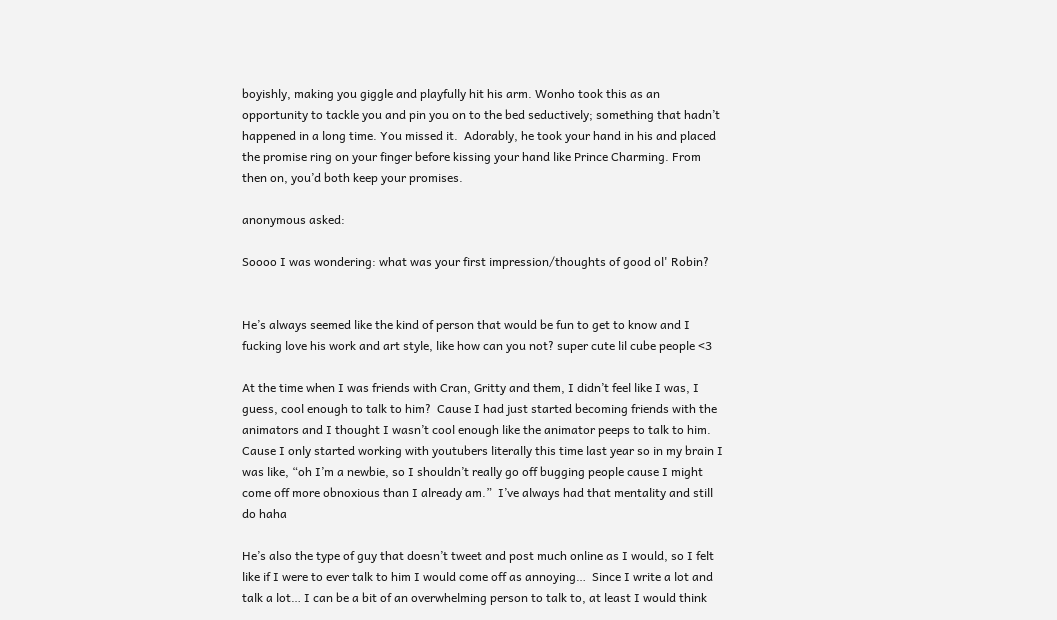boyishly, making you giggle and playfully hit his arm. Wonho took this as an opportunity to tackle you and pin you on to the bed seductively; something that hadn’t happened in a long time. You missed it.  Adorably, he took your hand in his and placed the promise ring on your finger before kissing your hand like Prince Charming. From then on, you’d both keep your promises.

anonymous asked:

Soooo I was wondering: what was your first impression/thoughts of good ol' Robin?


He’s always seemed like the kind of person that would be fun to get to know and I fucking love his work and art style, like how can you not? super cute lil cube people <3

At the time when I was friends with Cran, Gritty and them, I didn’t feel like I was, I guess, cool enough to talk to him?  Cause I had just started becoming friends with the animators and I thought I wasn’t cool enough like the animator peeps to talk to him.  Cause I only started working with youtubers literally this time last year so in my brain I was like, “oh I’m a newbie, so I shouldn’t really go off bugging people cause I might come off more obnoxious than I already am.”  I’ve always had that mentality and still do haha

He’s also the type of guy that doesn’t tweet and post much online as I would, so I felt like if I were to ever talk to him I would come off as annoying…  Since I write a lot and talk a lot… I can be a bit of an overwhelming person to talk to, at least I would think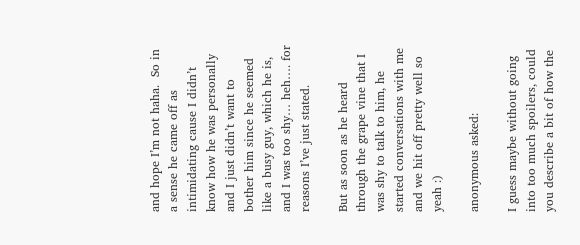and hope I’m not haha.  So in a sense he came off as intimidating cause I didn’t know how he was personally and I just didn’t want to bother him since he seemed like a busy guy, which he is, and I was too shy… heh…. for reasons I’ve just stated.

But as soon as he heard through the grape vine that I was shy to talk to him, he started conversations with me and we hit off pretty well so yeah :)

anonymous asked:

I guess maybe without going into too much spoilers, could you describe a bit of how the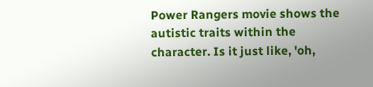Power Rangers movie shows the autistic traits within the character. Is it just like, 'oh,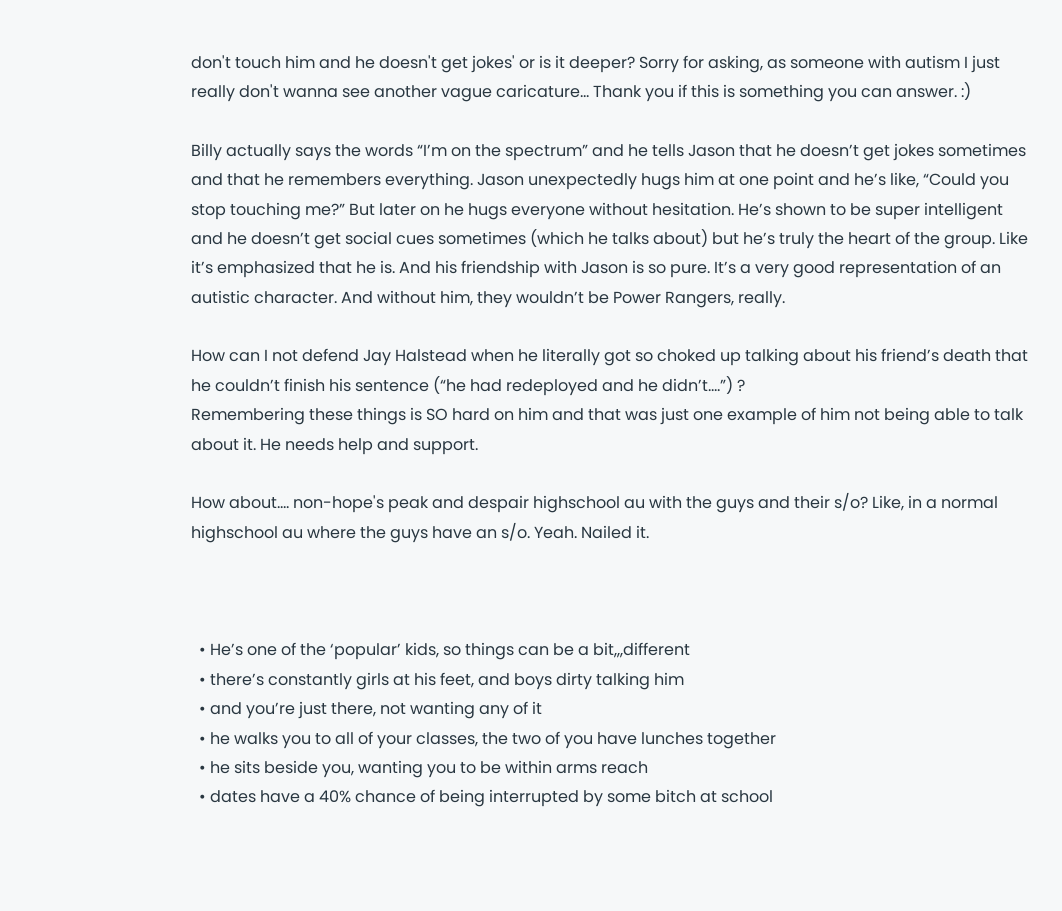don't touch him and he doesn't get jokes' or is it deeper? Sorry for asking, as someone with autism I just really don't wanna see another vague caricature... Thank you if this is something you can answer. :)

Billy actually says the words “I’m on the spectrum” and he tells Jason that he doesn’t get jokes sometimes and that he remembers everything. Jason unexpectedly hugs him at one point and he’s like, “Could you stop touching me?” But later on he hugs everyone without hesitation. He’s shown to be super intelligent and he doesn’t get social cues sometimes (which he talks about) but he’s truly the heart of the group. Like it’s emphasized that he is. And his friendship with Jason is so pure. It’s a very good representation of an autistic character. And without him, they wouldn’t be Power Rangers, really.

How can I not defend Jay Halstead when he literally got so choked up talking about his friend’s death that he couldn’t finish his sentence (“he had redeployed and he didn’t….”) ?
Remembering these things is SO hard on him and that was just one example of him not being able to talk about it. He needs help and support.

How about.... non-hope's peak and despair highschool au with the guys and their s/o? Like, in a normal highschool au where the guys have an s/o. Yeah. Nailed it.



  • He’s one of the ‘popular’ kids, so things can be a bit,,,different
  • there’s constantly girls at his feet, and boys dirty talking him
  • and you’re just there, not wanting any of it
  • he walks you to all of your classes, the two of you have lunches together
  • he sits beside you, wanting you to be within arms reach
  • dates have a 40% chance of being interrupted by some bitch at school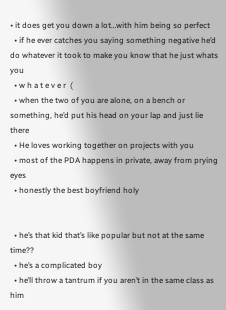• it does get you down a lot…with him being so perfect
  • if he ever catches you saying something negative he’d do whatever it took to make you know that he just whats you
  • w h a t e v e r  (
  • when the two of you are alone, on a bench or something, he’d put his head on your lap and just lie there
  • He loves working together on projects with you
  • most of the PDA happens in private, away from prying eyes
  • honestly the best boyfriend holy


  • he’s that kid that’s like popular but not at the same time??
  • he’s a complicated boy
  • he’ll throw a tantrum if you aren’t in the same class as him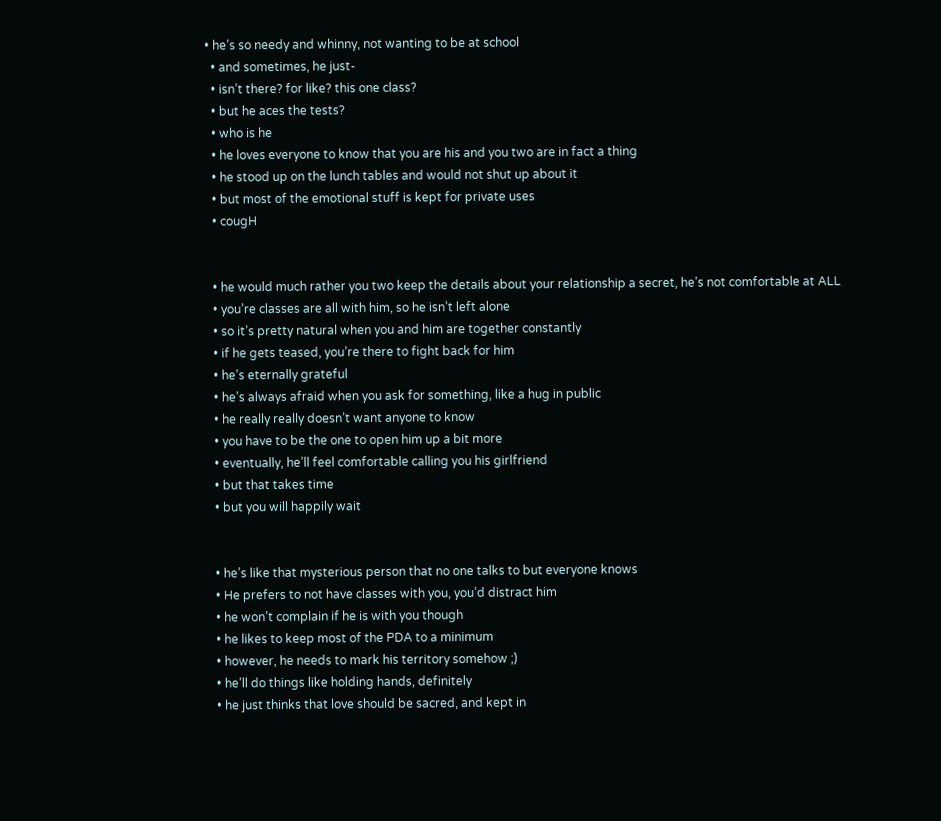• he’s so needy and whinny, not wanting to be at school
  • and sometimes, he just-
  • isn’t there? for like? this one class?
  • but he aces the tests?
  • who is he
  • he loves everyone to know that you are his and you two are in fact a thing
  • he stood up on the lunch tables and would not shut up about it
  • but most of the emotional stuff is kept for private uses
  • cougH


  • he would much rather you two keep the details about your relationship a secret, he’s not comfortable at ALL
  • you’re classes are all with him, so he isn’t left alone
  • so it’s pretty natural when you and him are together constantly
  • if he gets teased, you’re there to fight back for him
  • he’s eternally grateful
  • he’s always afraid when you ask for something, like a hug in public
  • he really really doesn’t want anyone to know
  • you have to be the one to open him up a bit more
  • eventually, he’ll feel comfortable calling you his girlfriend
  • but that takes time
  • but you will happily wait


  • he’s like that mysterious person that no one talks to but everyone knows
  • He prefers to not have classes with you, you’d distract him
  • he won’t complain if he is with you though
  • he likes to keep most of the PDA to a minimum
  • however, he needs to mark his territory somehow ;)
  • he’ll do things like holding hands, definitely
  • he just thinks that love should be sacred, and kept in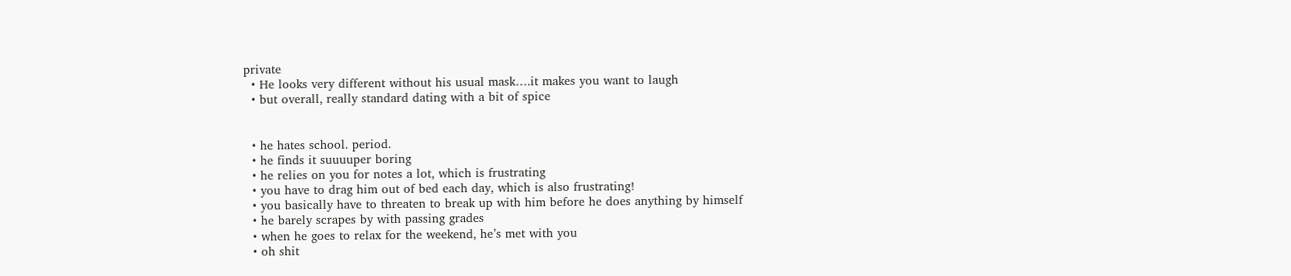private
  • He looks very different without his usual mask….it makes you want to laugh
  • but overall, really standard dating with a bit of spice


  • he hates school. period.
  • he finds it suuuuper boring
  • he relies on you for notes a lot, which is frustrating
  • you have to drag him out of bed each day, which is also frustrating!
  • you basically have to threaten to break up with him before he does anything by himself
  • he barely scrapes by with passing grades
  • when he goes to relax for the weekend, he’s met with you
  • oh shit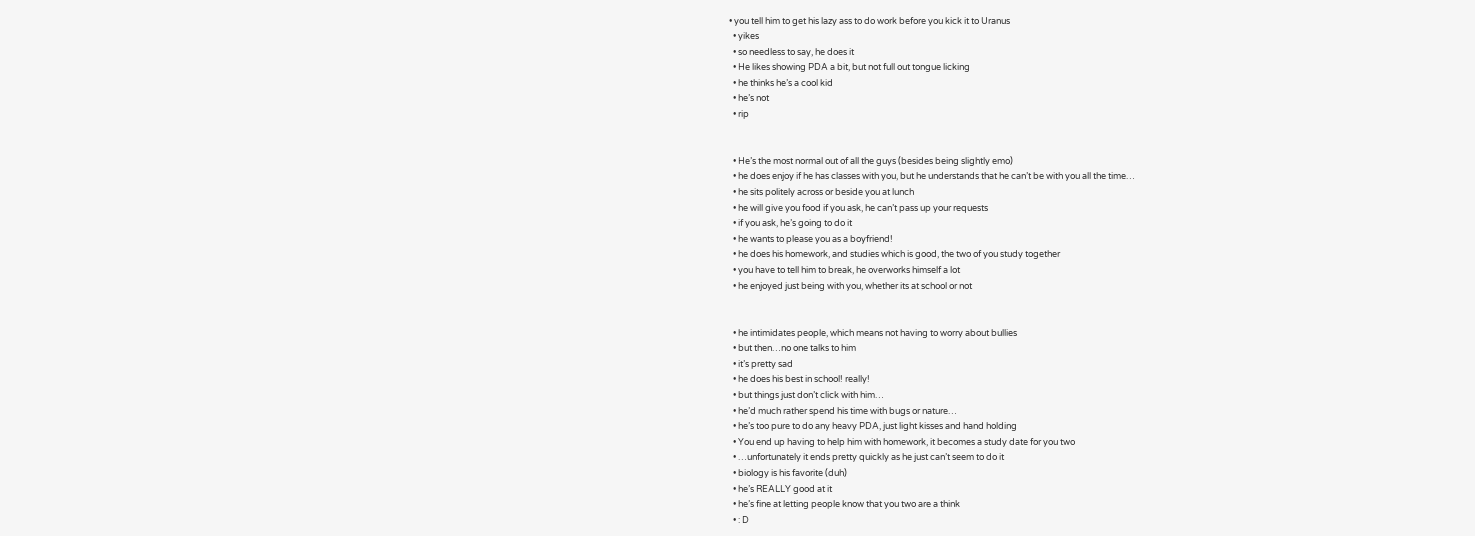• you tell him to get his lazy ass to do work before you kick it to Uranus
  • yikes
  • so needless to say, he does it
  • He likes showing PDA a bit, but not full out tongue licking
  • he thinks he’s a cool kid
  • he’s not
  • rip


  • He’s the most normal out of all the guys (besides being slightly emo)
  • he does enjoy if he has classes with you, but he understands that he can’t be with you all the time…
  • he sits politely across or beside you at lunch
  • he will give you food if you ask, he can’t pass up your requests
  • if you ask, he’s going to do it
  • he wants to please you as a boyfriend!
  • he does his homework, and studies which is good, the two of you study together
  • you have to tell him to break, he overworks himself a lot
  • he enjoyed just being with you, whether its at school or not


  • he intimidates people, which means not having to worry about bullies
  • but then…no one talks to him
  • it’s pretty sad
  • he does his best in school! really!
  • but things just don’t click with him…
  • he’d much rather spend his time with bugs or nature…
  • he’s too pure to do any heavy PDA, just light kisses and hand holding
  • You end up having to help him with homework, it becomes a study date for you two
  • …unfortunately it ends pretty quickly as he just can’t seem to do it
  • biology is his favorite (duh)
  • he’s REALLY good at it
  • he’s fine at letting people know that you two are a think
  • : D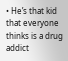• He’s that kid that everyone thinks is a drug addict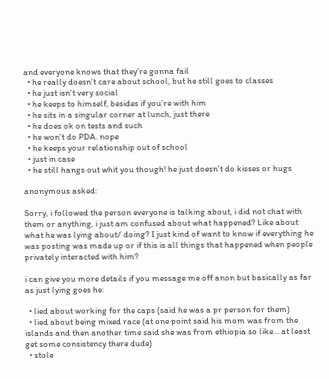and everyone knows that they’re gonna fail
  • he really doesn’t care about school, but he still goes to classes
  • he just isn’t very social
  • he keeps to himself, besides if you’re with him
  • he sits in a singular corner at lunch, just there
  • he does ok on tests and such
  • he won’t do PDA. nope
  • he keeps your relationship out of school
  • just in case
  • he still hangs out whit you though! he just doesn’t do kisses or hugs

anonymous asked:

Sorry, i followed the person everyone is talking about, i did not chat with them or anything, i just am confused about what happened? Like about what he was lying about/ doing? I just kind of want to know if everything he was posting was made up or if this is all things that happened when people privately interacted with him?

i can give you more details if you message me off anon but basically as far as just lying goes he:

  • lied about working for the caps (said he was a pr person for them)
  • lied about being mixed race (at one point said his mom was from the islands and then another time said she was from ethiopia so like… at least get some consistency there dude)
  • stole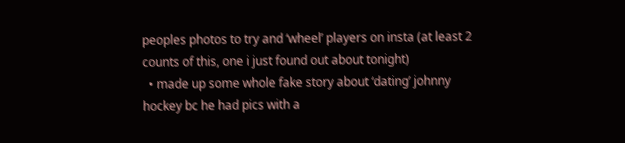peoples photos to try and ‘wheel’ players on insta (at least 2 counts of this, one i just found out about tonight)
  • made up some whole fake story about ‘dating’ johnny hockey bc he had pics with a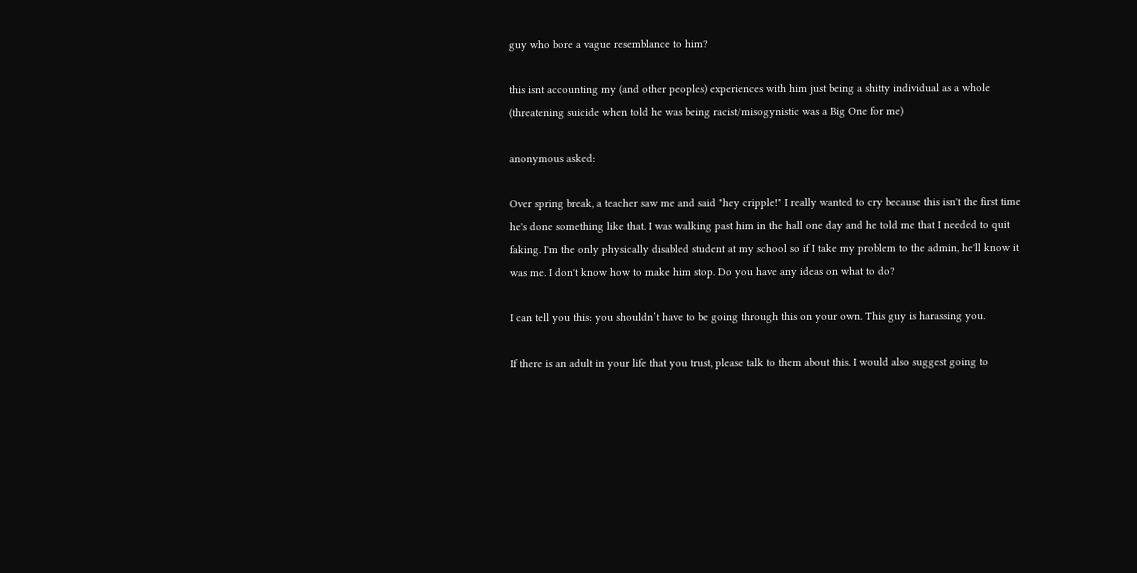guy who bore a vague resemblance to him?

this isnt accounting my (and other peoples) experiences with him just being a shitty individual as a whole (threatening suicide when told he was being racist/misogynistic was a Big One for me)

anonymous asked:

Over spring break, a teacher saw me and said "hey cripple!" I really wanted to cry because this isn't the first time he's done something like that. I was walking past him in the hall one day and he told me that I needed to quit faking. I'm the only physically disabled student at my school so if I take my problem to the admin, he'll know it was me. I don't know how to make him stop. Do you have any ideas on what to do?

I can tell you this: you shouldn’t have to be going through this on your own. This guy is harassing you.

If there is an adult in your life that you trust, please talk to them about this. I would also suggest going to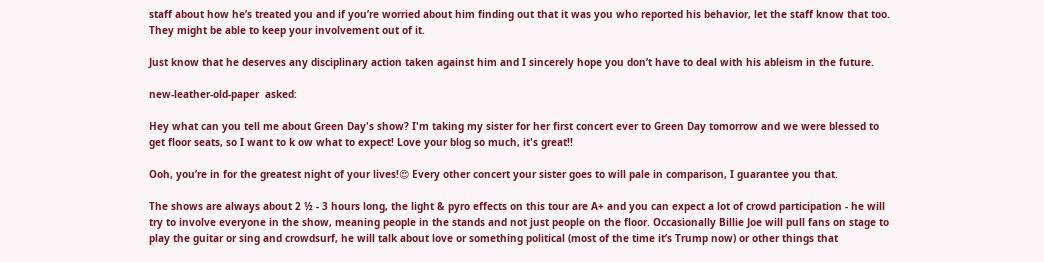staff about how he’s treated you and if you’re worried about him finding out that it was you who reported his behavior, let the staff know that too. They might be able to keep your involvement out of it.

Just know that he deserves any disciplinary action taken against him and I sincerely hope you don’t have to deal with his ableism in the future.

new-leather-old-paper  asked:

Hey what can you tell me about Green Day's show? I'm taking my sister for her first concert ever to Green Day tomorrow and we were blessed to get floor seats, so I want to k ow what to expect! Love your blog so much, it's great!!

Ooh, you’re in for the greatest night of your lives!😍 Every other concert your sister goes to will pale in comparison, I guarantee you that.

The shows are always about 2 ½ - 3 hours long, the light & pyro effects on this tour are A+ and you can expect a lot of crowd participation - he will try to involve everyone in the show, meaning people in the stands and not just people on the floor. Occasionally Billie Joe will pull fans on stage to play the guitar or sing and crowdsurf, he will talk about love or something political (most of the time it’s Trump now) or other things that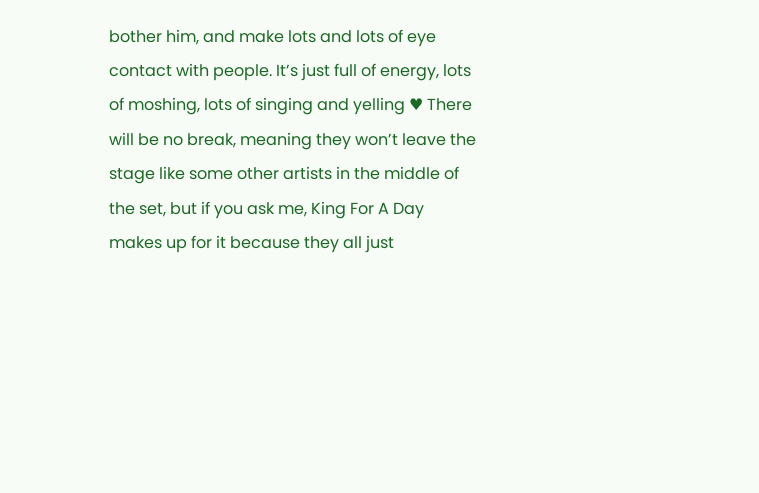bother him, and make lots and lots of eye contact with people. It’s just full of energy, lots of moshing, lots of singing and yelling ♥ There will be no break, meaning they won’t leave the stage like some other artists in the middle of the set, but if you ask me, King For A Day makes up for it because they all just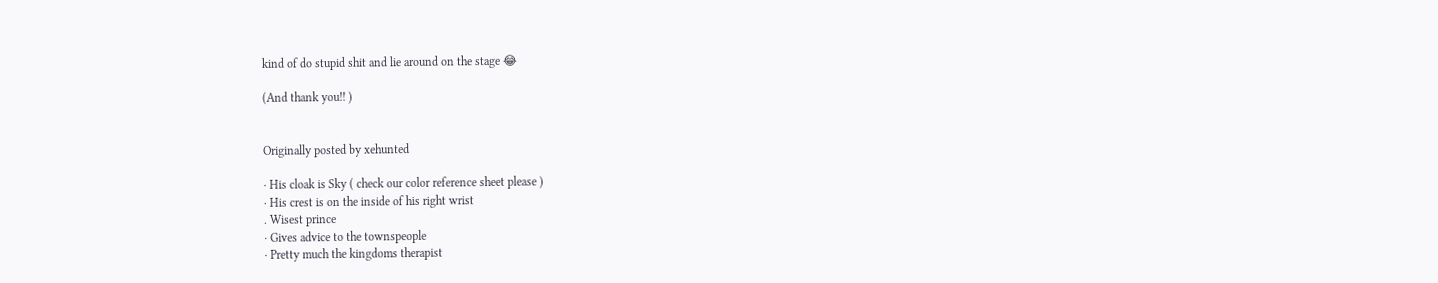kind of do stupid shit and lie around on the stage 😂

(And thank you!! )


Originally posted by xehunted

· His cloak is Sky ( check our color reference sheet please )
· His crest is on the inside of his right wrist
. Wisest prince
· Gives advice to the townspeople
· Pretty much the kingdoms therapist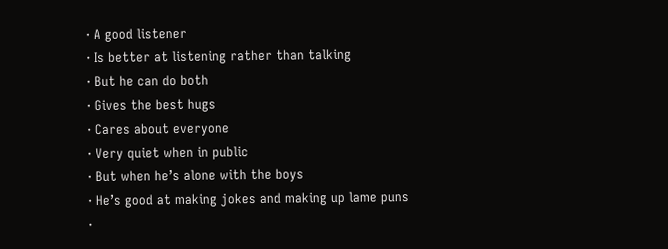· A good listener
· Is better at listening rather than talking
· But he can do both
· Gives the best hugs
· Cares about everyone
· Very quiet when in public
· But when he’s alone with the boys
· He’s good at making jokes and making up lame puns
·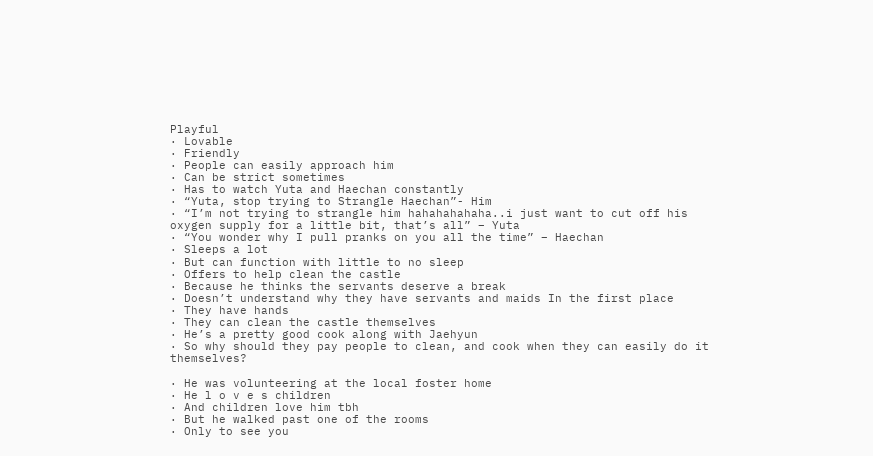Playful
· Lovable
· Friendly
· People can easily approach him
· Can be strict sometimes
· Has to watch Yuta and Haechan constantly
· “Yuta, stop trying to Strangle Haechan”- Him
· “I’m not trying to strangle him hahahahahaha..i just want to cut off his oxygen supply for a little bit, that’s all” – Yuta
· “You wonder why I pull pranks on you all the time” – Haechan
· Sleeps a lot
· But can function with little to no sleep
· Offers to help clean the castle
· Because he thinks the servants deserve a break
· Doesn’t understand why they have servants and maids In the first place
· They have hands
· They can clean the castle themselves
· He’s a pretty good cook along with Jaehyun
· So why should they pay people to clean, and cook when they can easily do it themselves?

· He was volunteering at the local foster home
· He l o v e s children
· And children love him tbh
· But he walked past one of the rooms
· Only to see you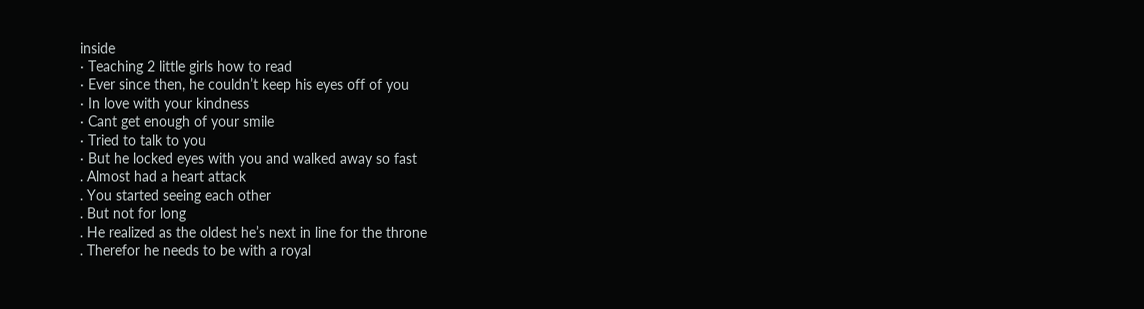inside
· Teaching 2 little girls how to read
· Ever since then, he couldn’t keep his eyes off of you
· In love with your kindness
· Cant get enough of your smile
· Tried to talk to you
· But he locked eyes with you and walked away so fast
. Almost had a heart attack
. You started seeing each other
. But not for long
. He realized as the oldest he’s next in line for the throne
. Therefor he needs to be with a royal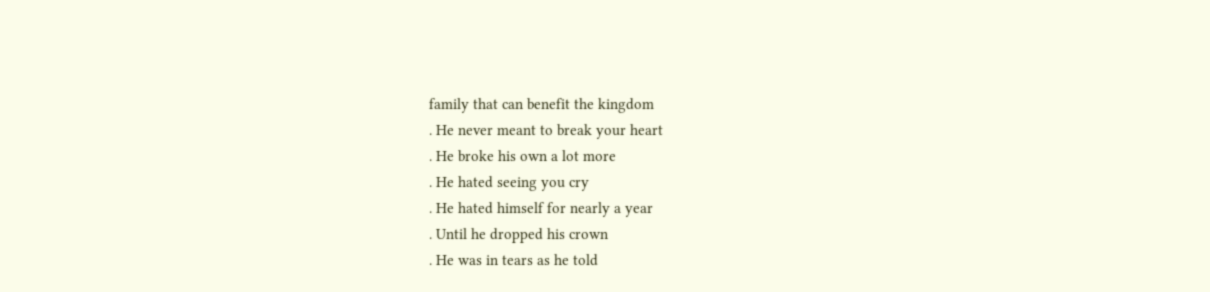family that can benefit the kingdom
. He never meant to break your heart
. He broke his own a lot more
. He hated seeing you cry
. He hated himself for nearly a year
. Until he dropped his crown
. He was in tears as he told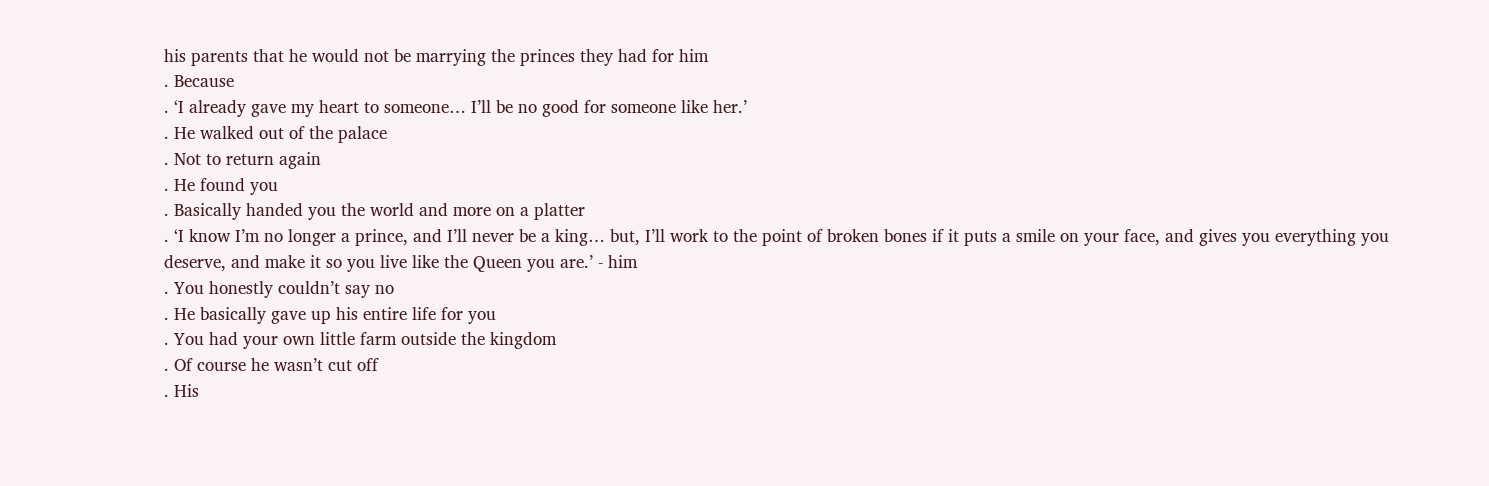his parents that he would not be marrying the princes they had for him
. Because
. ‘I already gave my heart to someone… I’ll be no good for someone like her.’
. He walked out of the palace
. Not to return again
. He found you
. Basically handed you the world and more on a platter
. ‘I know I’m no longer a prince, and I’ll never be a king… but, I’ll work to the point of broken bones if it puts a smile on your face, and gives you everything you deserve, and make it so you live like the Queen you are.’ - him
. You honestly couldn’t say no
. He basically gave up his entire life for you
. You had your own little farm outside the kingdom
. Of course he wasn’t cut off
. His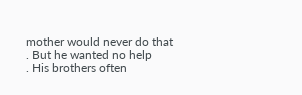mother would never do that
. But he wanted no help
. His brothers often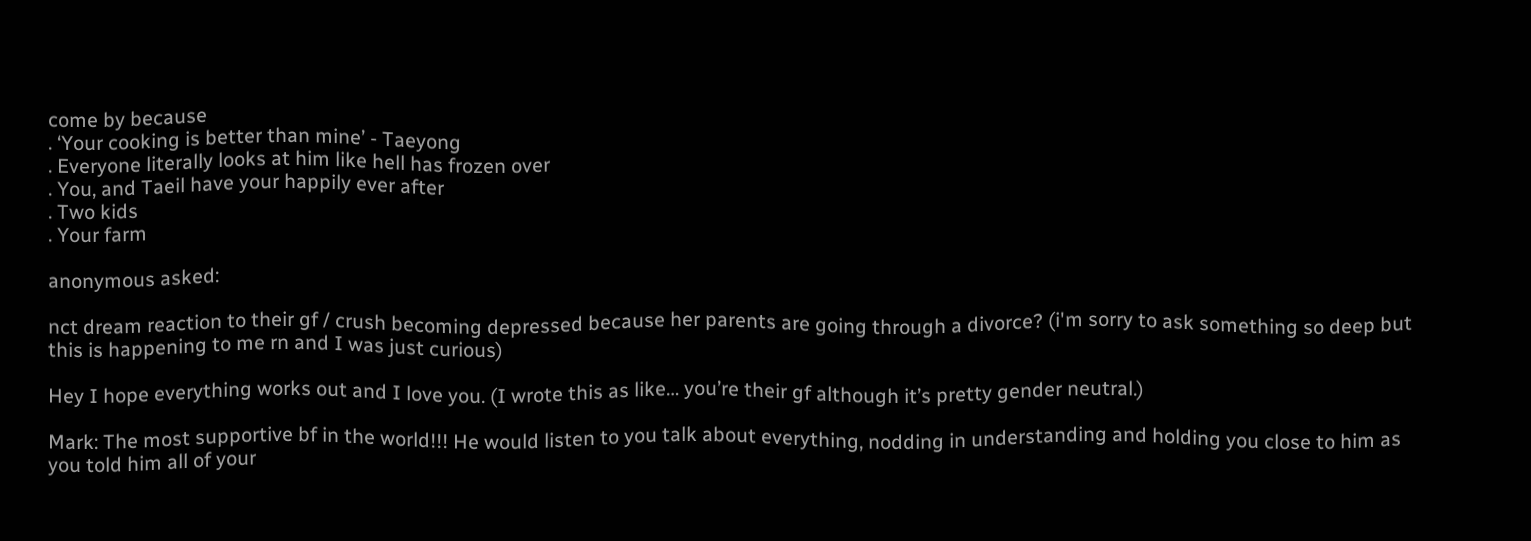come by because
. ‘Your cooking is better than mine’ - Taeyong
. Everyone literally looks at him like hell has frozen over
. You, and Taeil have your happily ever after
. Two kids
. Your farm

anonymous asked:

nct dream reaction to their gf / crush becoming depressed because her parents are going through a divorce? (i'm sorry to ask something so deep but this is happening to me rn and I was just curious)

Hey I hope everything works out and I love you. (I wrote this as like… you’re their gf although it’s pretty gender neutral.)

Mark: The most supportive bf in the world!!! He would listen to you talk about everything, nodding in understanding and holding you close to him as you told him all of your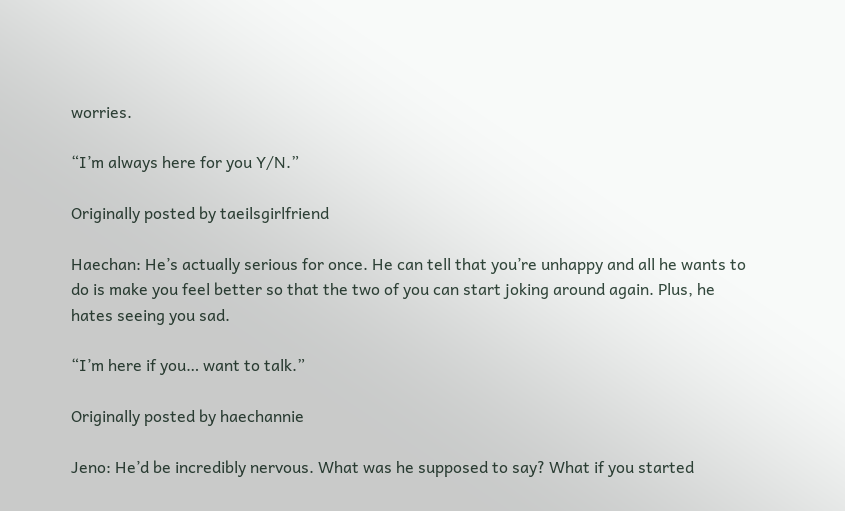worries.

“I’m always here for you Y/N.”

Originally posted by taeilsgirlfriend

Haechan: He’s actually serious for once. He can tell that you’re unhappy and all he wants to do is make you feel better so that the two of you can start joking around again. Plus, he hates seeing you sad.

“I’m here if you… want to talk.”

Originally posted by haechannie

Jeno: He’d be incredibly nervous. What was he supposed to say? What if you started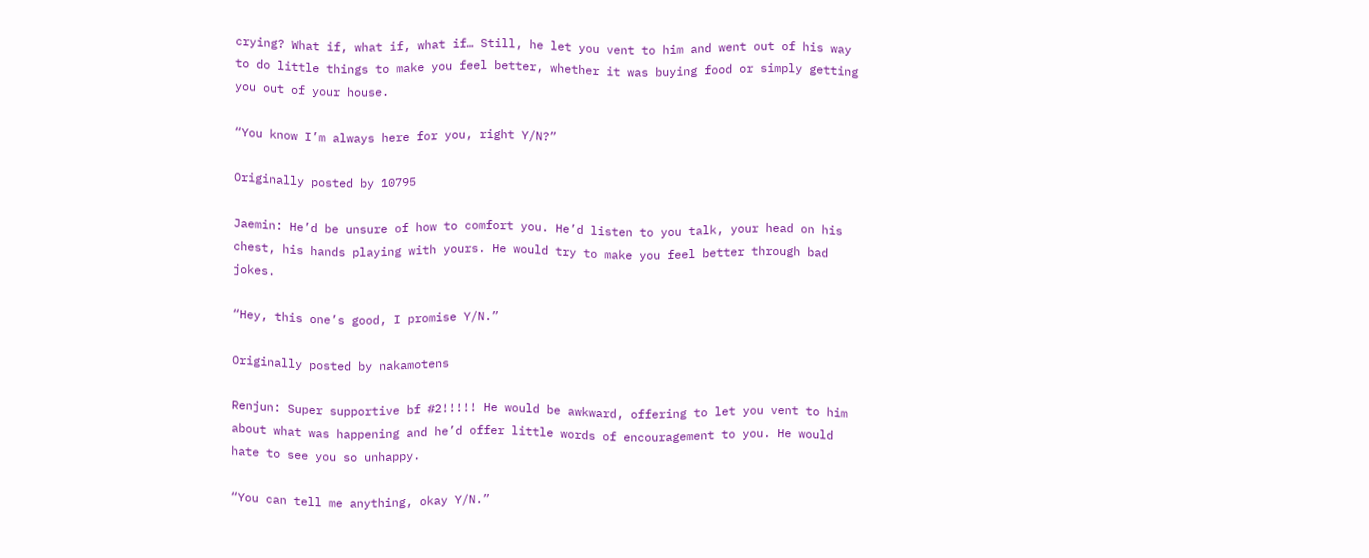crying? What if, what if, what if… Still, he let you vent to him and went out of his way to do little things to make you feel better, whether it was buying food or simply getting you out of your house.

“You know I’m always here for you, right Y/N?”

Originally posted by 10795

Jaemin: He’d be unsure of how to comfort you. He’d listen to you talk, your head on his chest, his hands playing with yours. He would try to make you feel better through bad jokes.

“Hey, this one’s good, I promise Y/N.”

Originally posted by nakamotens

Renjun: Super supportive bf #2!!!!! He would be awkward, offering to let you vent to him about what was happening and he’d offer little words of encouragement to you. He would hate to see you so unhappy.

“You can tell me anything, okay Y/N.”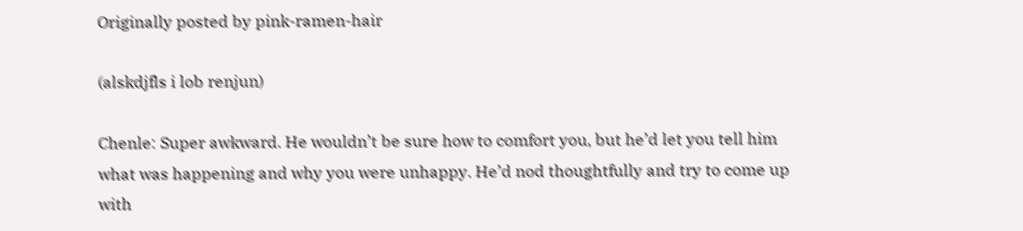Originally posted by pink-ramen-hair

(alskdjfls i lob renjun)

Chenle: Super awkward. He wouldn’t be sure how to comfort you, but he’d let you tell him what was happening and why you were unhappy. He’d nod thoughtfully and try to come up with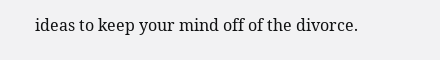ideas to keep your mind off of the divorce.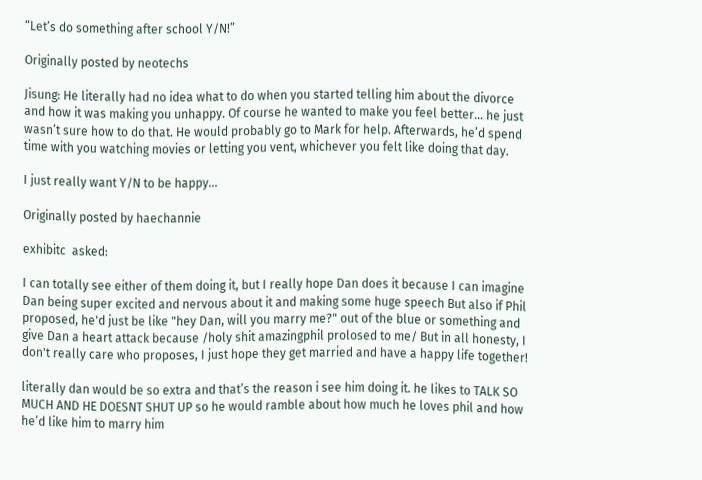“Let’s do something after school Y/N!”

Originally posted by neotechs

Jisung: He literally had no idea what to do when you started telling him about the divorce and how it was making you unhappy. Of course he wanted to make you feel better… he just wasn’t sure how to do that. He would probably go to Mark for help. Afterwards, he’d spend time with you watching movies or letting you vent, whichever you felt like doing that day.

I just really want Y/N to be happy…

Originally posted by haechannie

exhibitc  asked:

I can totally see either of them doing it, but I really hope Dan does it because I can imagine Dan being super excited and nervous about it and making some huge speech But also if Phil proposed, he'd just be like "hey Dan, will you marry me?" out of the blue or something and give Dan a heart attack because /holy shit amazingphil prolosed to me/ But in all honesty, I don't really care who proposes, I just hope they get married and have a happy life together!

literally dan would be so extra and that’s the reason i see him doing it. he likes to TALK SO MUCH AND HE DOESNT SHUT UP so he would ramble about how much he loves phil and how he’d like him to marry him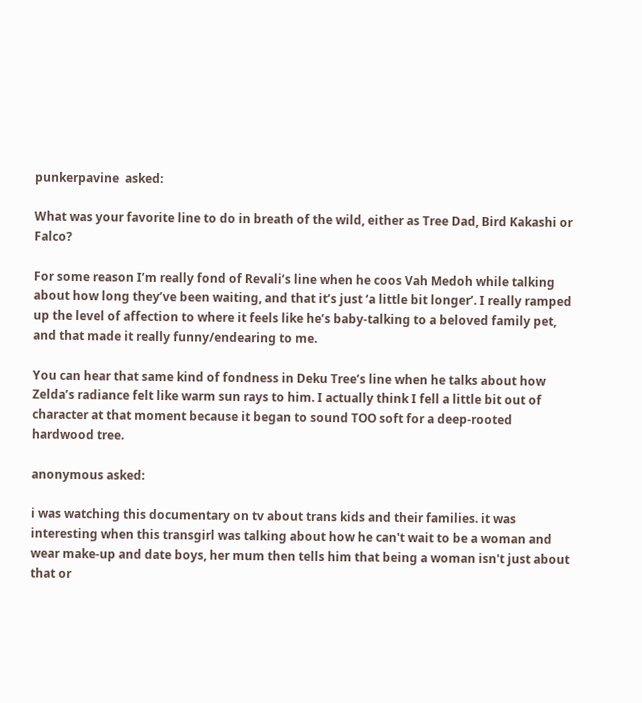punkerpavine  asked:

What was your favorite line to do in breath of the wild, either as Tree Dad, Bird Kakashi or Falco?

For some reason I’m really fond of Revali’s line when he coos Vah Medoh while talking about how long they’ve been waiting, and that it’s just ‘a little bit longer’. I really ramped up the level of affection to where it feels like he’s baby-talking to a beloved family pet, and that made it really funny/endearing to me.

You can hear that same kind of fondness in Deku Tree’s line when he talks about how Zelda’s radiance felt like warm sun rays to him. I actually think I fell a little bit out of character at that moment because it began to sound TOO soft for a deep-rooted hardwood tree.

anonymous asked:

i was watching this documentary on tv about trans kids and their families. it was interesting when this transgirl was talking about how he can't wait to be a woman and wear make-up and date boys, her mum then tells him that being a woman isn't just about that or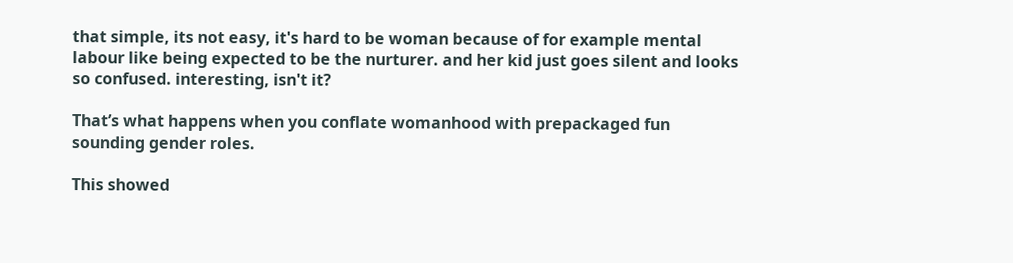that simple, its not easy, it's hard to be woman because of for example mental labour like being expected to be the nurturer. and her kid just goes silent and looks so confused. interesting, isn't it?

That’s what happens when you conflate womanhood with prepackaged fun sounding gender roles.

This showed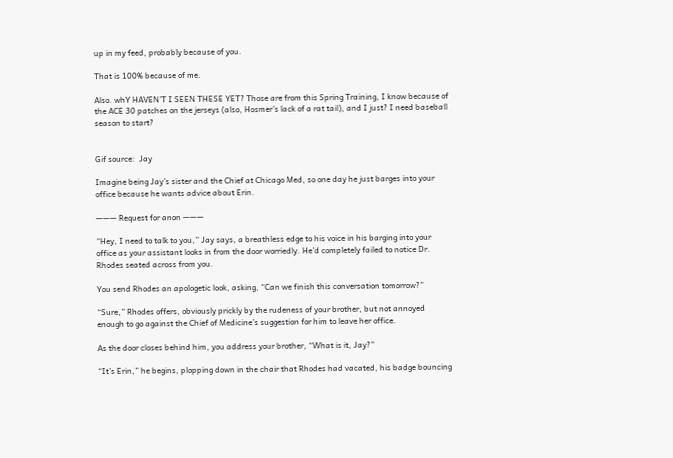up in my feed, probably because of you.

That is 100% because of me.

Also. whY HAVEN’T I SEEN THESE YET? Those are from this Spring Training, I know because of the ACE 30 patches on the jerseys (also, Hosmer’s lack of a rat tail), and I just? I need baseball season to start?


Gif source:  Jay

Imagine being Jay’s sister and the Chief at Chicago Med, so one day he just barges into your office because he wants advice about Erin.

——— Request for anon ———

“Hey, I need to talk to you,” Jay says, a breathless edge to his voice in his barging into your office as your assistant looks in from the door worriedly. He’d completely failed to notice Dr. Rhodes seated across from you.

You send Rhodes an apologetic look, asking, “Can we finish this conversation tomorrow?”

“Sure,” Rhodes offers, obviously prickly by the rudeness of your brother, but not annoyed enough to go against the Chief of Medicine’s suggestion for him to leave her office.

As the door closes behind him, you address your brother, “What is it, Jay?”

“It’s Erin,” he begins, plopping down in the chair that Rhodes had vacated, his badge bouncing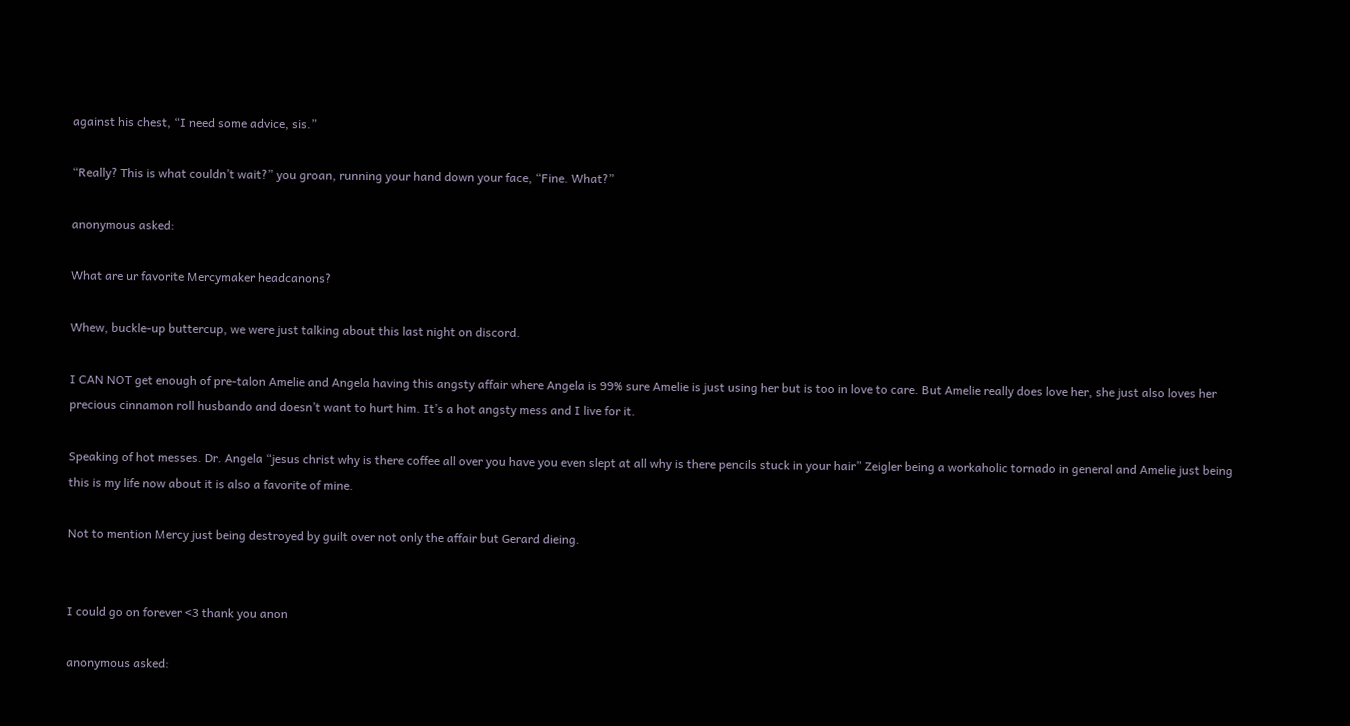against his chest, “I need some advice, sis.”

“Really? This is what couldn’t wait?” you groan, running your hand down your face, “Fine. What?”

anonymous asked:

What are ur favorite Mercymaker headcanons?

Whew, buckle-up buttercup, we were just talking about this last night on discord.

I CAN NOT get enough of pre-talon Amelie and Angela having this angsty affair where Angela is 99% sure Amelie is just using her but is too in love to care. But Amelie really does love her, she just also loves her precious cinnamon roll husbando and doesn’t want to hurt him. It’s a hot angsty mess and I live for it.

Speaking of hot messes. Dr. Angela “jesus christ why is there coffee all over you have you even slept at all why is there pencils stuck in your hair” Zeigler being a workaholic tornado in general and Amelie just being this is my life now about it is also a favorite of mine.

Not to mention Mercy just being destroyed by guilt over not only the affair but Gerard dieing.


I could go on forever <3 thank you anon

anonymous asked: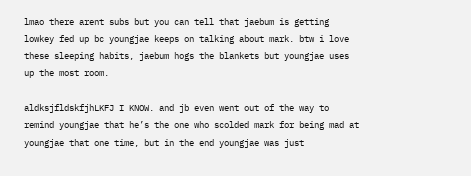lmao there arent subs but you can tell that jaebum is getting lowkey fed up bc youngjae keeps on talking about mark. btw i love these sleeping habits, jaebum hogs the blankets but youngjae uses up the most room.

aldksjfldskfjhLKFJ I KNOW. and jb even went out of the way to remind youngjae that he’s the one who scolded mark for being mad at youngjae that one time, but in the end youngjae was just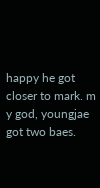happy he got closer to mark. m y god, youngjae got two baes.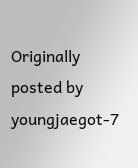Originally posted by youngjaegot-7